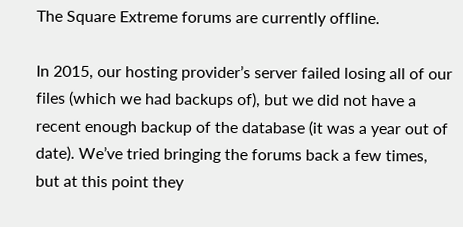The Square Extreme forums are currently offline.

In 2015, our hosting provider’s server failed losing all of our files (which we had backups of), but we did not have a recent enough backup of the database (it was a year out of date). We’ve tried bringing the forums back a few times, but at this point they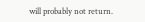will probably not return.